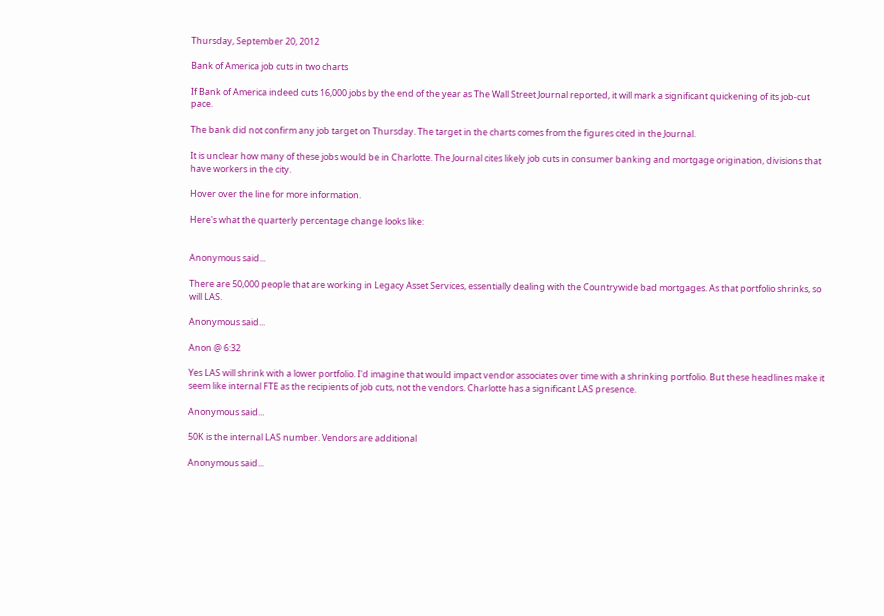Thursday, September 20, 2012

Bank of America job cuts in two charts

If Bank of America indeed cuts 16,000 jobs by the end of the year as The Wall Street Journal reported, it will mark a significant quickening of its job-cut pace.

The bank did not confirm any job target on Thursday. The target in the charts comes from the figures cited in the Journal.

It is unclear how many of these jobs would be in Charlotte. The Journal cites likely job cuts in consumer banking and mortgage origination, divisions that have workers in the city.

Hover over the line for more information.

Here's what the quarterly percentage change looks like:


Anonymous said...

There are 50,000 people that are working in Legacy Asset Services, essentially dealing with the Countrywide bad mortgages. As that portfolio shrinks, so will LAS.

Anonymous said...

Anon @ 6:32

Yes LAS will shrink with a lower portfolio. I'd imagine that would impact vendor associates over time with a shrinking portfolio. But these headlines make it seem like internal FTE as the recipients of job cuts, not the vendors. Charlotte has a significant LAS presence.

Anonymous said...

50K is the internal LAS number. Vendors are additional

Anonymous said...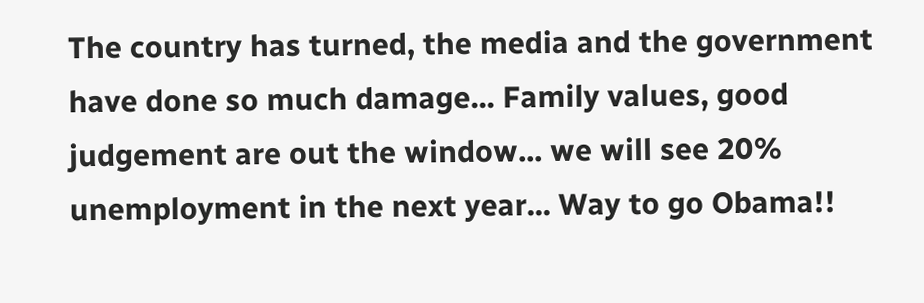The country has turned, the media and the government have done so much damage... Family values, good judgement are out the window... we will see 20% unemployment in the next year... Way to go Obama!!